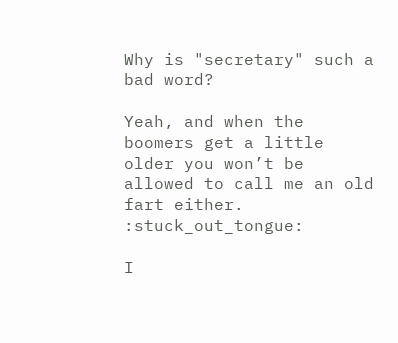Why is "secretary" such a bad word?

Yeah, and when the boomers get a little older you won’t be allowed to call me an old fart either. :stuck_out_tongue:

I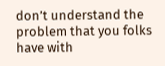don’t understand the problem that you folks have with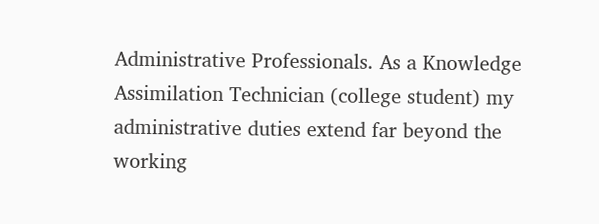Administrative Professionals. As a Knowledge Assimilation Technician (college student) my administrative duties extend far beyond the working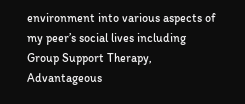environment into various aspects of my peer’s social lives including Group Support Therapy, Advantageous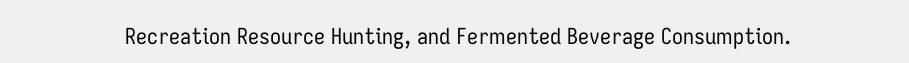Recreation Resource Hunting, and Fermented Beverage Consumption.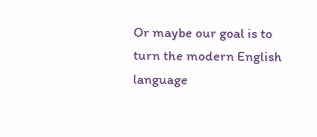Or maybe our goal is to turn the modern English language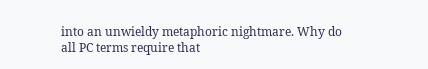into an unwieldy metaphoric nightmare. Why do all PC terms require that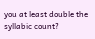you at least double the syllabic count?